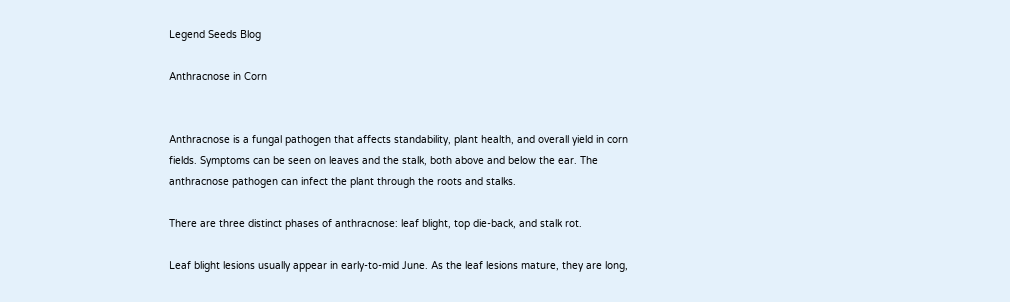Legend Seeds Blog

Anthracnose in Corn


Anthracnose is a fungal pathogen that affects standability, plant health, and overall yield in corn fields. Symptoms can be seen on leaves and the stalk, both above and below the ear. The anthracnose pathogen can infect the plant through the roots and stalks.

There are three distinct phases of anthracnose: leaf blight, top die-back, and stalk rot.

Leaf blight lesions usually appear in early-to-mid June. As the leaf lesions mature, they are long,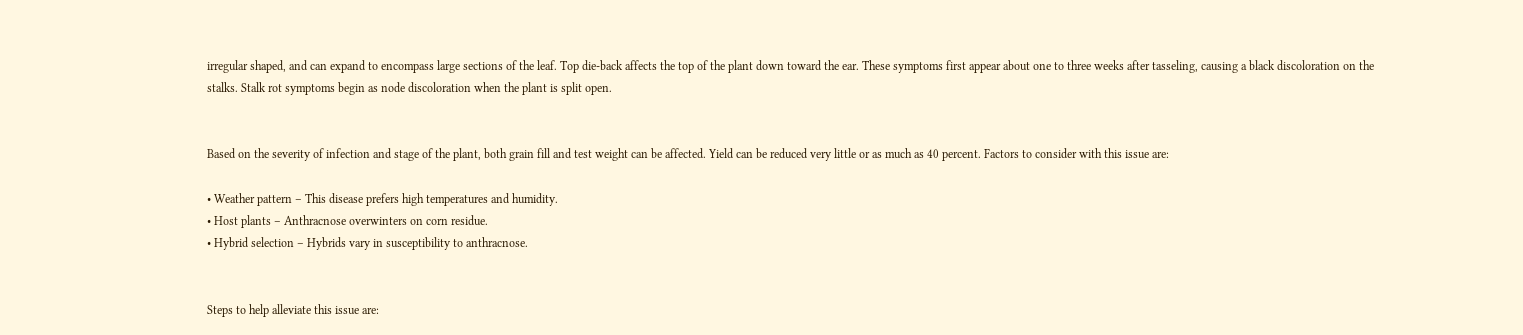irregular shaped, and can expand to encompass large sections of the leaf. Top die-back affects the top of the plant down toward the ear. These symptoms first appear about one to three weeks after tasseling, causing a black discoloration on the stalks. Stalk rot symptoms begin as node discoloration when the plant is split open.


Based on the severity of infection and stage of the plant, both grain fill and test weight can be affected. Yield can be reduced very little or as much as 40 percent. Factors to consider with this issue are:

• Weather pattern – This disease prefers high temperatures and humidity.
• Host plants – Anthracnose overwinters on corn residue.
• Hybrid selection – Hybrids vary in susceptibility to anthracnose.


Steps to help alleviate this issue are: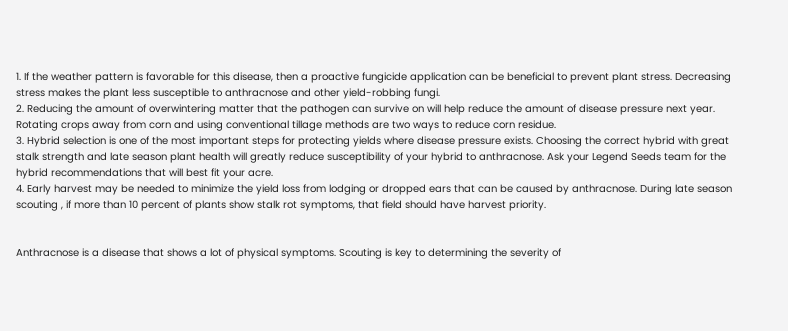1. If the weather pattern is favorable for this disease, then a proactive fungicide application can be beneficial to prevent plant stress. Decreasing stress makes the plant less susceptible to anthracnose and other yield-robbing fungi.
2. Reducing the amount of overwintering matter that the pathogen can survive on will help reduce the amount of disease pressure next year. Rotating crops away from corn and using conventional tillage methods are two ways to reduce corn residue.
3. Hybrid selection is one of the most important steps for protecting yields where disease pressure exists. Choosing the correct hybrid with great stalk strength and late season plant health will greatly reduce susceptibility of your hybrid to anthracnose. Ask your Legend Seeds team for the hybrid recommendations that will best fit your acre.
4. Early harvest may be needed to minimize the yield loss from lodging or dropped ears that can be caused by anthracnose. During late season scouting , if more than 10 percent of plants show stalk rot symptoms, that field should have harvest priority.


Anthracnose is a disease that shows a lot of physical symptoms. Scouting is key to determining the severity of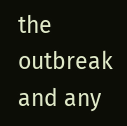the outbreak and any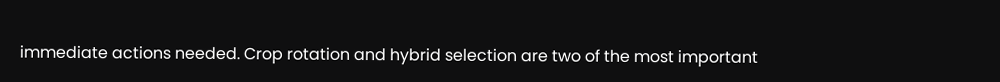immediate actions needed. Crop rotation and hybrid selection are two of the most important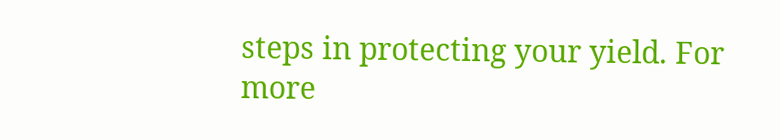steps in protecting your yield. For more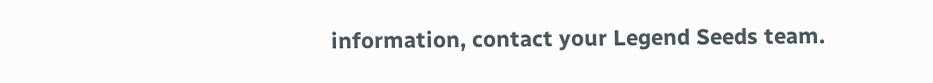information, contact your Legend Seeds team.